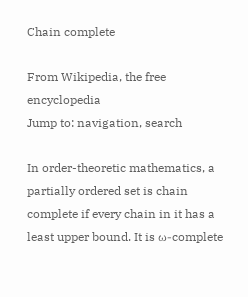Chain complete

From Wikipedia, the free encyclopedia
Jump to: navigation, search

In order-theoretic mathematics, a partially ordered set is chain complete if every chain in it has a least upper bound. It is ω-complete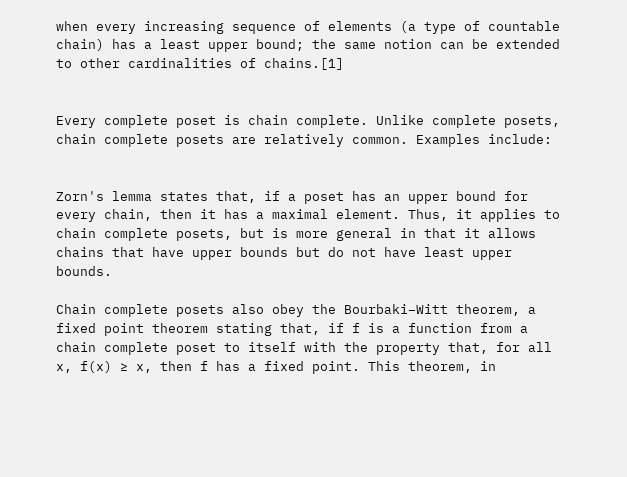when every increasing sequence of elements (a type of countable chain) has a least upper bound; the same notion can be extended to other cardinalities of chains.[1]


Every complete poset is chain complete. Unlike complete posets, chain complete posets are relatively common. Examples include:


Zorn's lemma states that, if a poset has an upper bound for every chain, then it has a maximal element. Thus, it applies to chain complete posets, but is more general in that it allows chains that have upper bounds but do not have least upper bounds.

Chain complete posets also obey the Bourbaki–Witt theorem, a fixed point theorem stating that, if f is a function from a chain complete poset to itself with the property that, for all x, f(x) ≥ x, then f has a fixed point. This theorem, in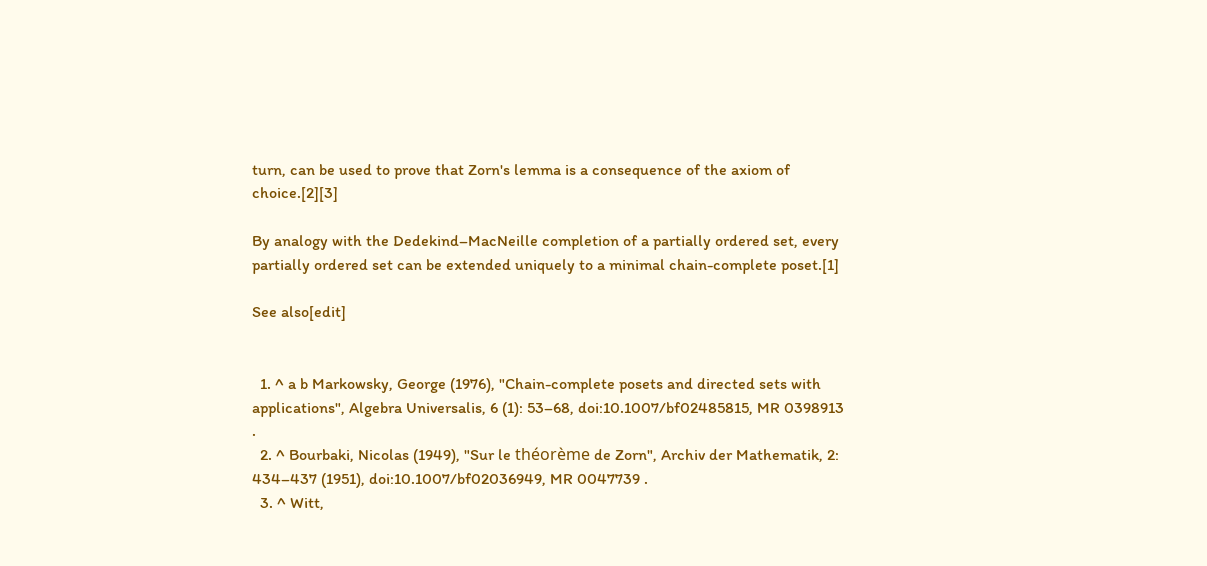turn, can be used to prove that Zorn's lemma is a consequence of the axiom of choice.[2][3]

By analogy with the Dedekind–MacNeille completion of a partially ordered set, every partially ordered set can be extended uniquely to a minimal chain-complete poset.[1]

See also[edit]


  1. ^ a b Markowsky, George (1976), "Chain-complete posets and directed sets with applications", Algebra Universalis, 6 (1): 53–68, doi:10.1007/bf02485815, MR 0398913 .
  2. ^ Bourbaki, Nicolas (1949), "Sur le théorème de Zorn", Archiv der Mathematik, 2: 434–437 (1951), doi:10.1007/bf02036949, MR 0047739 .
  3. ^ Witt,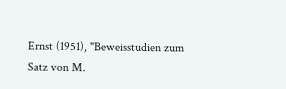Ernst (1951), "Beweisstudien zum Satz von M.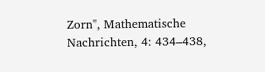Zorn", Mathematische Nachrichten, 4: 434–438,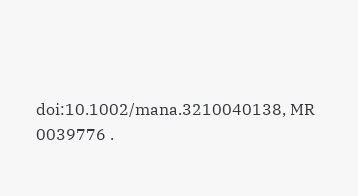doi:10.1002/mana.3210040138, MR 0039776 .